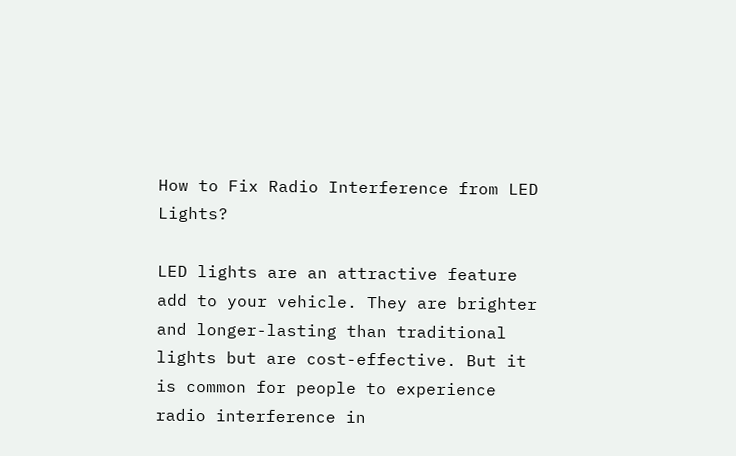How to Fix Radio Interference from LED Lights?

LED lights are an attractive feature add to your vehicle. They are brighter and longer-lasting than traditional lights but are cost-effective. But it is common for people to experience radio interference in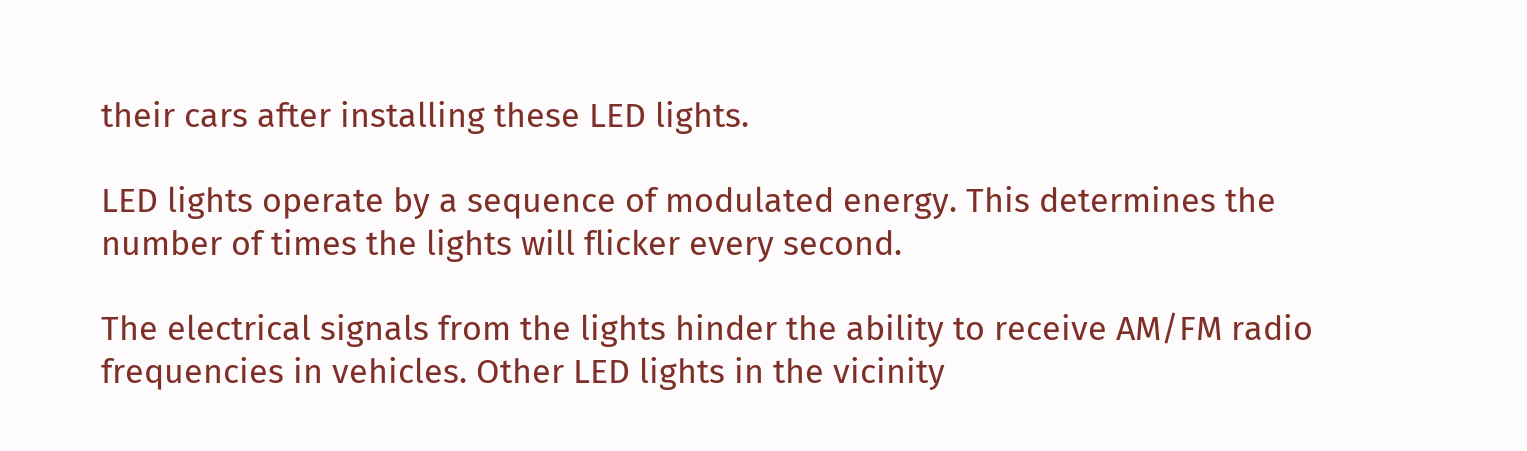their cars after installing these LED lights.

LED lights operate by a sequence of modulated energy. This determines the number of times the lights will flicker every second.

The electrical signals from the lights hinder the ability to receive AM/FM radio frequencies in vehicles. Other LED lights in the vicinity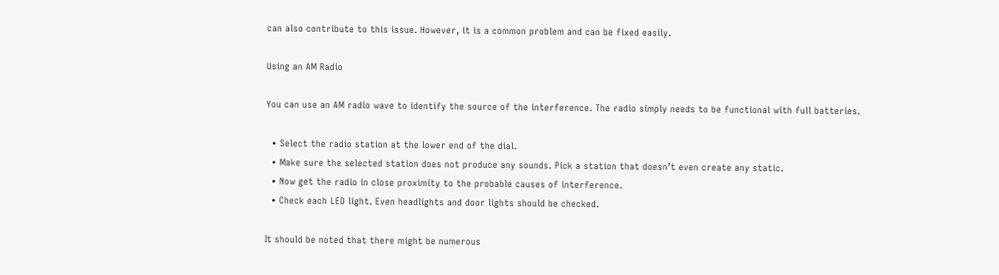can also contribute to this issue. However, it is a common problem and can be fixed easily.

Using an AM Radio

You can use an AM radio wave to identify the source of the interference. The radio simply needs to be functional with full batteries.

  • Select the radio station at the lower end of the dial.
  • Make sure the selected station does not produce any sounds. Pick a station that doesn’t even create any static.
  • Now get the radio in close proximity to the probable causes of interference.
  • Check each LED light. Even headlights and door lights should be checked.

It should be noted that there might be numerous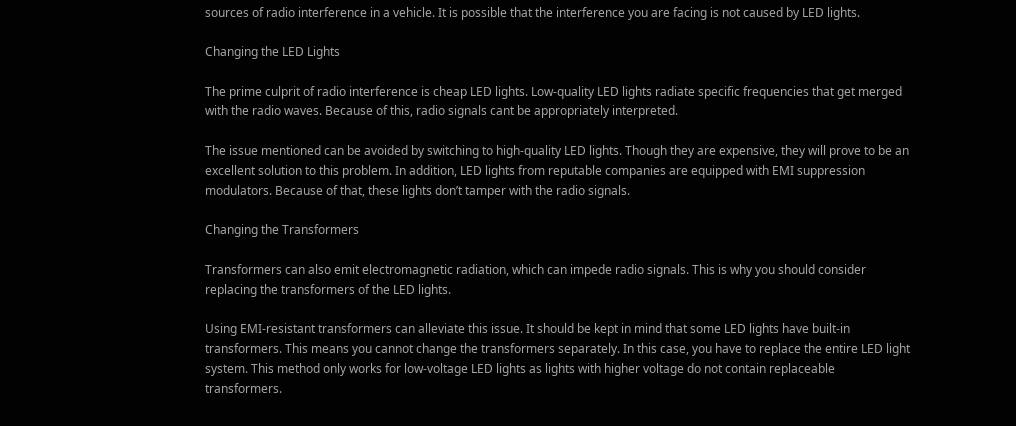sources of radio interference in a vehicle. It is possible that the interference you are facing is not caused by LED lights.

Changing the LED Lights

The prime culprit of radio interference is cheap LED lights. Low-quality LED lights radiate specific frequencies that get merged with the radio waves. Because of this, radio signals cant be appropriately interpreted.

The issue mentioned can be avoided by switching to high-quality LED lights. Though they are expensive, they will prove to be an excellent solution to this problem. In addition, LED lights from reputable companies are equipped with EMI suppression modulators. Because of that, these lights don’t tamper with the radio signals.

Changing the Transformers

Transformers can also emit electromagnetic radiation, which can impede radio signals. This is why you should consider replacing the transformers of the LED lights.

Using EMI-resistant transformers can alleviate this issue. It should be kept in mind that some LED lights have built-in transformers. This means you cannot change the transformers separately. In this case, you have to replace the entire LED light system. This method only works for low-voltage LED lights as lights with higher voltage do not contain replaceable transformers.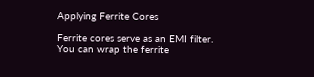Applying Ferrite Cores

Ferrite cores serve as an EMI filter. You can wrap the ferrite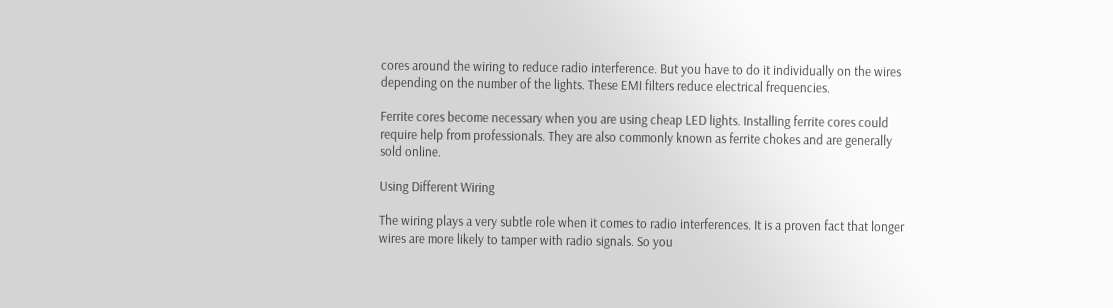cores around the wiring to reduce radio interference. But you have to do it individually on the wires depending on the number of the lights. These EMI filters reduce electrical frequencies.

Ferrite cores become necessary when you are using cheap LED lights. Installing ferrite cores could require help from professionals. They are also commonly known as ferrite chokes and are generally sold online.

Using Different Wiring

The wiring plays a very subtle role when it comes to radio interferences. It is a proven fact that longer wires are more likely to tamper with radio signals. So you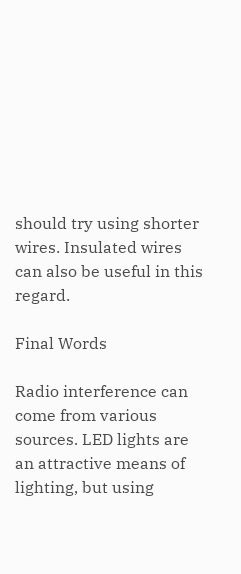should try using shorter wires. Insulated wires can also be useful in this regard.

Final Words

Radio interference can come from various sources. LED lights are an attractive means of lighting, but using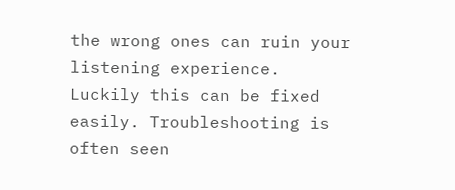the wrong ones can ruin your listening experience. Luckily this can be fixed easily. Troubleshooting is often seen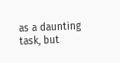as a daunting task, but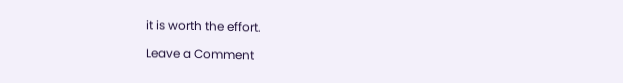it is worth the effort.

Leave a Comment